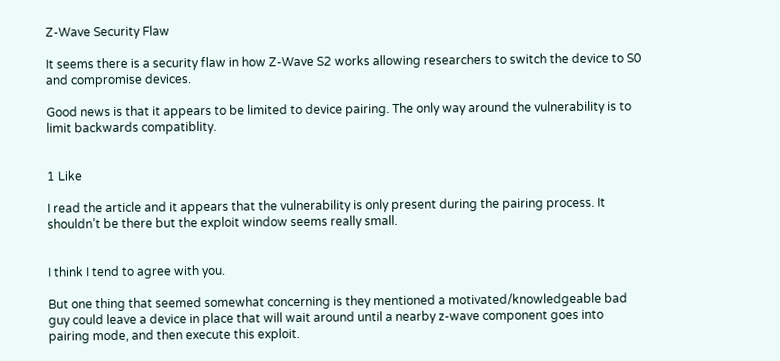Z-Wave Security Flaw

It seems there is a security flaw in how Z-Wave S2 works allowing researchers to switch the device to S0 and compromise devices.

Good news is that it appears to be limited to device pairing. The only way around the vulnerability is to limit backwards compatiblity.


1 Like

I read the article and it appears that the vulnerability is only present during the pairing process. It shouldn’t be there but the exploit window seems really small.


I think I tend to agree with you.

But one thing that seemed somewhat concerning is they mentioned a motivated/knowledgeable bad guy could leave a device in place that will wait around until a nearby z-wave component goes into pairing mode, and then execute this exploit.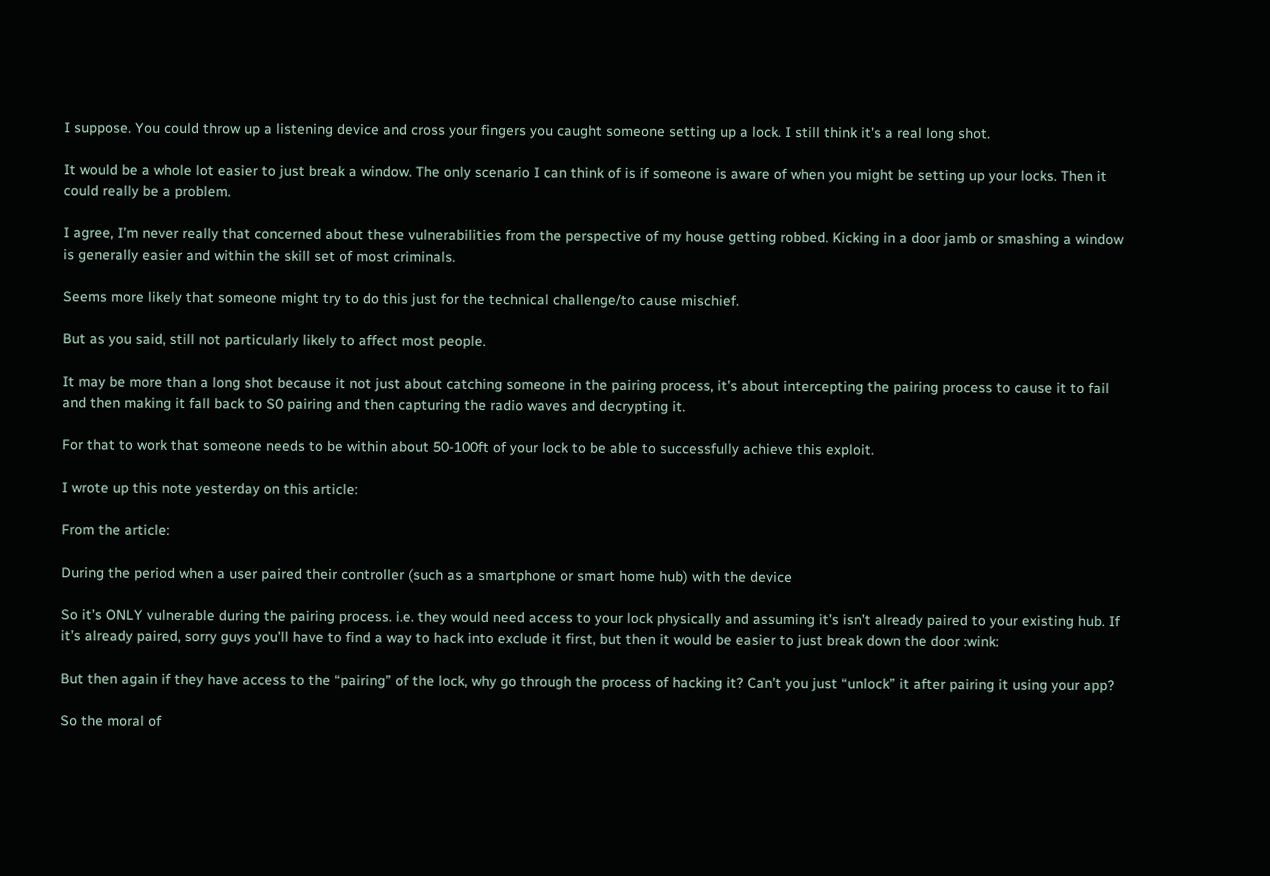I suppose. You could throw up a listening device and cross your fingers you caught someone setting up a lock. I still think it’s a real long shot.

It would be a whole lot easier to just break a window. The only scenario I can think of is if someone is aware of when you might be setting up your locks. Then it could really be a problem.

I agree, I’m never really that concerned about these vulnerabilities from the perspective of my house getting robbed. Kicking in a door jamb or smashing a window is generally easier and within the skill set of most criminals.

Seems more likely that someone might try to do this just for the technical challenge/to cause mischief.

But as you said, still not particularly likely to affect most people.

It may be more than a long shot because it not just about catching someone in the pairing process, it’s about intercepting the pairing process to cause it to fail and then making it fall back to S0 pairing and then capturing the radio waves and decrypting it.

For that to work that someone needs to be within about 50-100ft of your lock to be able to successfully achieve this exploit.

I wrote up this note yesterday on this article:

From the article:

During the period when a user paired their controller (such as a smartphone or smart home hub) with the device

So it’s ONLY vulnerable during the pairing process. i.e. they would need access to your lock physically and assuming it’s isn’t already paired to your existing hub. If it’s already paired, sorry guys you’ll have to find a way to hack into exclude it first, but then it would be easier to just break down the door :wink:

But then again if they have access to the “pairing” of the lock, why go through the process of hacking it? Can’t you just “unlock” it after pairing it using your app?

So the moral of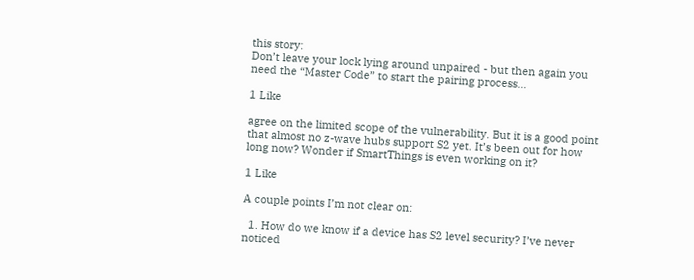this story:
Don’t leave your lock lying around unpaired - but then again you need the “Master Code” to start the pairing process…

1 Like

agree on the limited scope of the vulnerability. But it is a good point that almost no z-wave hubs support S2 yet. It’s been out for how long now? Wonder if SmartThings is even working on it?

1 Like

A couple points I’m not clear on:

  1. How do we know if a device has S2 level security? I’ve never noticed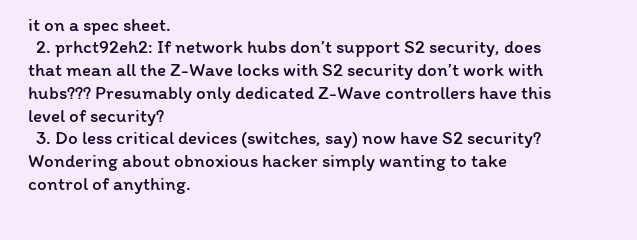it on a spec sheet.
  2. prhct92eh2: If network hubs don’t support S2 security, does that mean all the Z-Wave locks with S2 security don’t work with hubs??? Presumably only dedicated Z-Wave controllers have this level of security?
  3. Do less critical devices (switches, say) now have S2 security? Wondering about obnoxious hacker simply wanting to take control of anything.